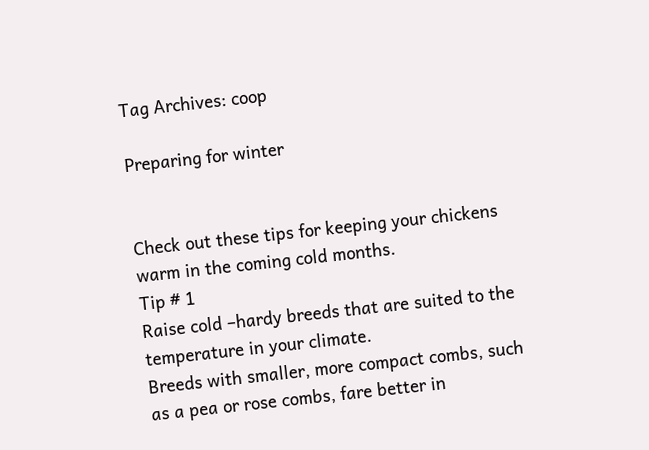Tag Archives: coop

Preparing for winter


Check out these tips for keeping your chickens warm in the coming cold months.
Tip # 1
Raise cold –hardy breeds that are suited to the temperature in your climate.
Breeds with smaller, more compact combs, such as a pea or rose combs, fare better in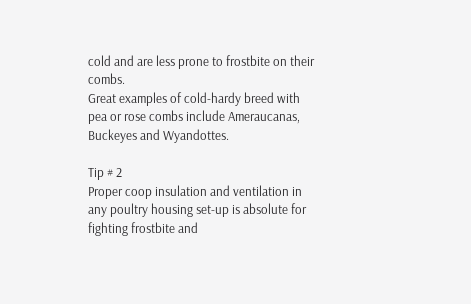cold and are less prone to frostbite on their combs.
Great examples of cold-hardy breed with pea or rose combs include Ameraucanas, Buckeyes and Wyandottes.

Tip # 2
Proper coop insulation and ventilation in any poultry housing set-up is absolute for fighting frostbite and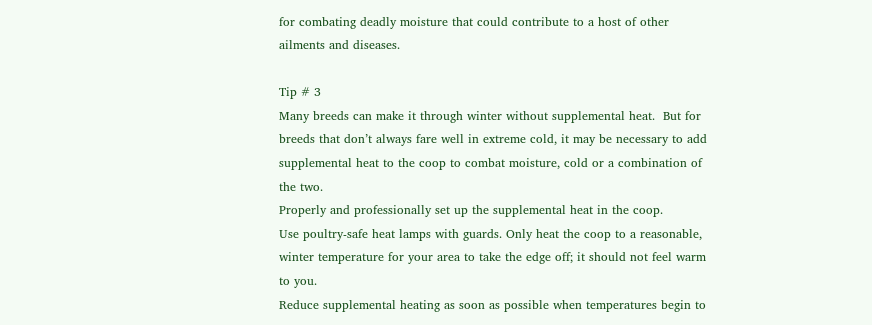for combating deadly moisture that could contribute to a host of other ailments and diseases.

Tip # 3
Many breeds can make it through winter without supplemental heat.  But for breeds that don’t always fare well in extreme cold, it may be necessary to add supplemental heat to the coop to combat moisture, cold or a combination of the two.
Properly and professionally set up the supplemental heat in the coop.
Use poultry-safe heat lamps with guards. Only heat the coop to a reasonable, winter temperature for your area to take the edge off; it should not feel warm to you.
Reduce supplemental heating as soon as possible when temperatures begin to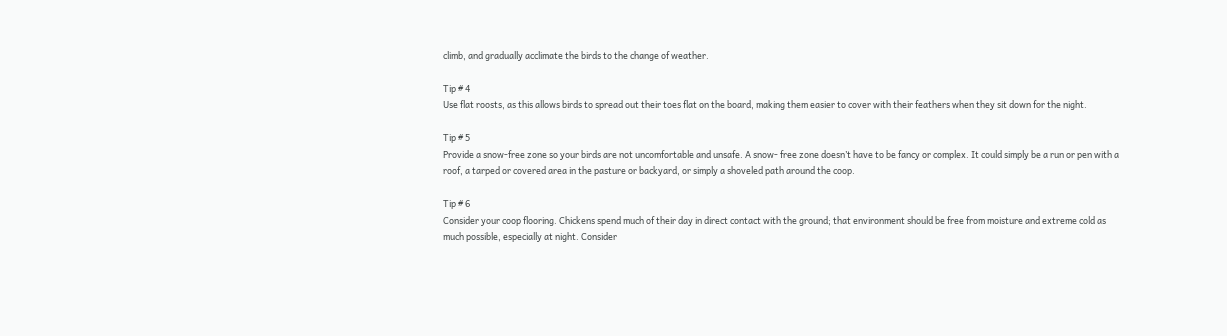climb, and gradually acclimate the birds to the change of weather.

Tip # 4
Use flat roosts, as this allows birds to spread out their toes flat on the board, making them easier to cover with their feathers when they sit down for the night.

Tip # 5
Provide a snow-free zone so your birds are not uncomfortable and unsafe. A snow- free zone doesn’t have to be fancy or complex. It could simply be a run or pen with a roof, a tarped or covered area in the pasture or backyard, or simply a shoveled path around the coop.

Tip # 6
Consider your coop flooring. Chickens spend much of their day in direct contact with the ground; that environment should be free from moisture and extreme cold as much possible, especially at night. Consider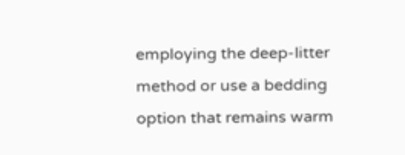employing the deep-litter method or use a bedding option that remains warm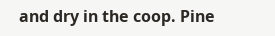and dry in the coop. Pine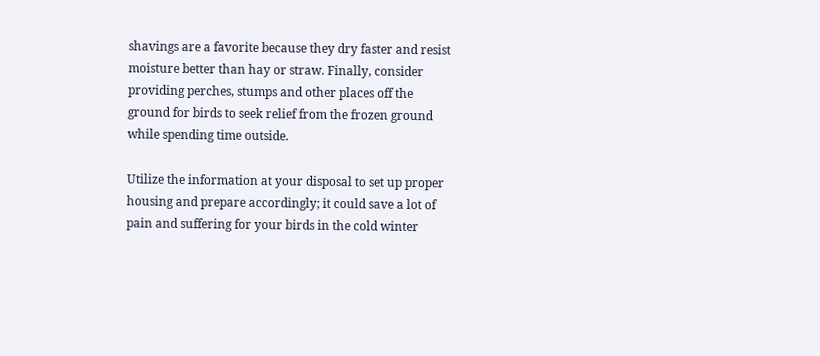shavings are a favorite because they dry faster and resist moisture better than hay or straw. Finally, consider providing perches, stumps and other places off the ground for birds to seek relief from the frozen ground while spending time outside.

Utilize the information at your disposal to set up proper housing and prepare accordingly; it could save a lot of pain and suffering for your birds in the cold winter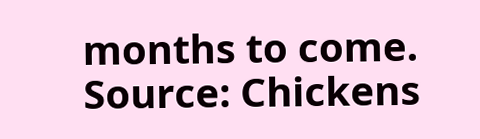months to come.
Source: Chickens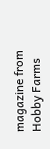magazine from Hobby Farms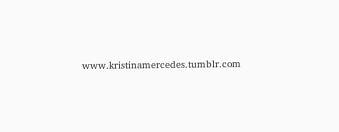www.kristinamercedes.tumblr.com